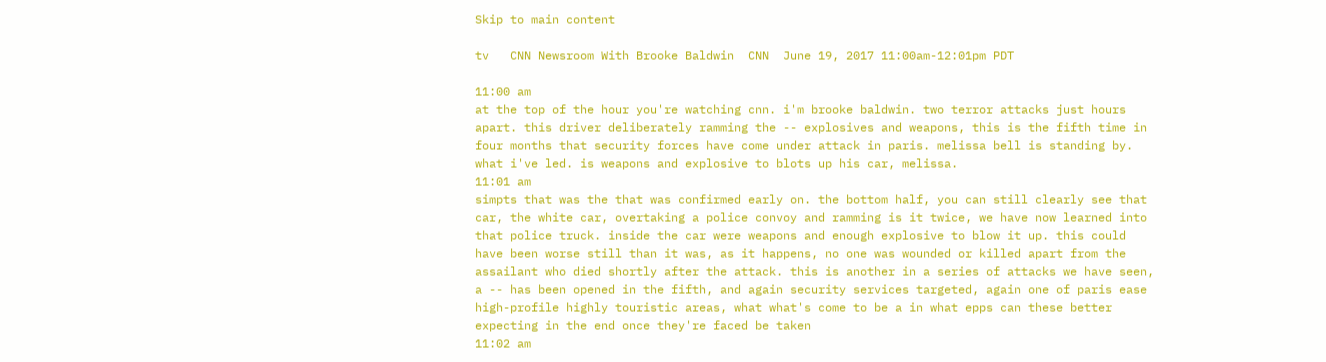Skip to main content

tv   CNN Newsroom With Brooke Baldwin  CNN  June 19, 2017 11:00am-12:01pm PDT

11:00 am
at the top of the hour you're watching cnn. i'm brooke baldwin. two terror attacks just hours apart. this driver deliberately ramming the -- explosives and weapons, this is the fifth time in four months that security forces have come under attack in paris. melissa bell is standing by. what i've led. is weapons and explosive to blots up his car, melissa.
11:01 am
simpts that was the that was confirmed early on. the bottom half, you can still clearly see that car, the white car, overtaking a police convoy and ramming is it twice, we have now learned into that police truck. inside the car were weapons and enough explosive to blow it up. this could have been worse still than it was, as it happens, no one was wounded or killed apart from the assailant who died shortly after the attack. this is another in a series of attacks we have seen, a -- has been opened in the fifth, and again security services targeted, again one of paris ease high-profile highly touristic areas, what what's come to be a in what epps can these better expecting in the end once they're faced be taken
11:02 am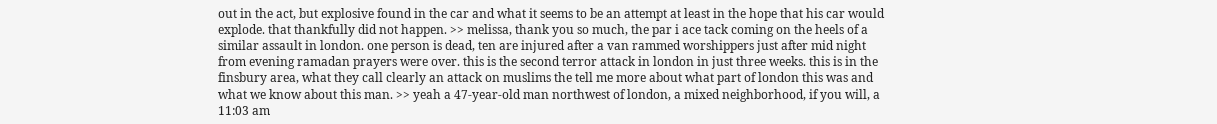out in the act, but explosive found in the car and what it seems to be an attempt at least in the hope that his car would explode. that thankfully did not happen. >> melissa, thank you so much, the par i ace tack coming on the heels of a similar assault in london. one person is dead, ten are injured after a van rammed worshippers just after mid night from evening ramadan prayers were over. this is the second terror attack in london in just three weeks. this is in the finsbury area, what they call clearly an attack on muslims the tell me more about what part of london this was and what we know about this man. >> yeah a 47-year-old man northwest of london, a mixed neighborhood, if you will, a
11:03 am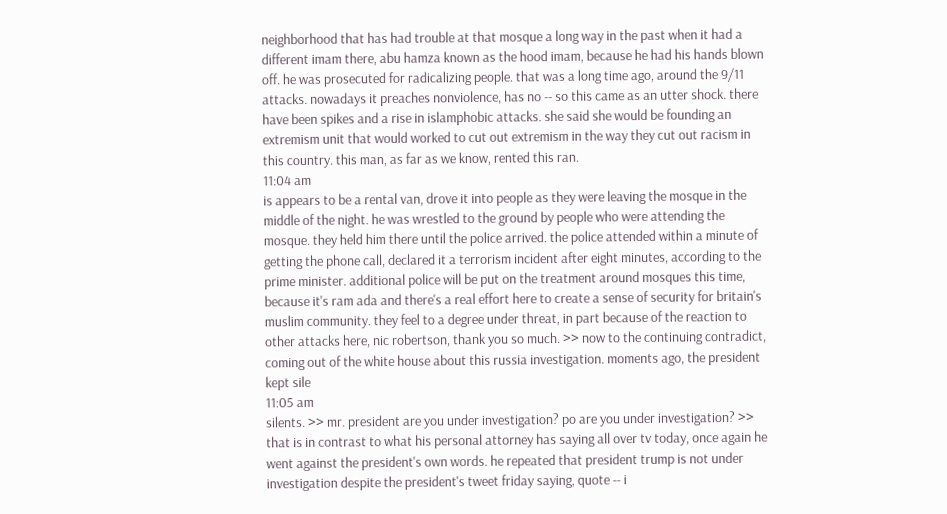neighborhood that has had trouble at that mosque a long way in the past when it had a different imam there, abu hamza known as the hood imam, because he had his hands blown off. he was prosecuted for radicalizing people. that was a long time ago, around the 9/11 attacks. nowadays it preaches nonviolence, has no -- so this came as an utter shock. there have been spikes and a rise in islamphobic attacks. she said she would be founding an extremism unit that would worked to cut out extremism in the way they cut out racism in this country. this man, as far as we know, rented this ran.
11:04 am
is appears to be a rental van, drove it into people as they were leaving the mosque in the middle of the night. he was wrestled to the ground by people who were attending the mosque. they held him there until the police arrived. the police attended within a minute of getting the phone call, declared it a terrorism incident after eight minutes, according to the prime minister. additional police will be put on the treatment around mosques this time, because it's ram ada and there's a real effort here to create a sense of security for britain's muslim community. they feel to a degree under threat, in part because of the reaction to other attacks here, nic robertson, thank you so much. >> now to the continuing contradict, coming out of the white house about this russia investigation. moments ago, the president kept sile
11:05 am
silents. >> mr. president are you under investigation? po are you under investigation? >> that is in contrast to what his personal attorney has saying all over tv today, once again he went against the president's own words. he repeated that president trump is not under investigation despite the president's tweet friday saying, quote -- i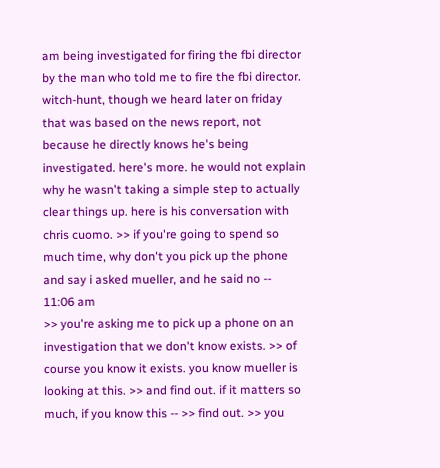am being investigated for firing the fbi director by the man who told me to fire the fbi director. witch-hunt, though we heard later on friday that was based on the news report, not because he directly knows he's being investigated. here's more. he would not explain why he wasn't taking a simple step to actually clear things up. here is his conversation with chris cuomo. >> if you're going to spend so much time, why don't you pick up the phone and say i asked mueller, and he said no --
11:06 am
>> you're asking me to pick up a phone on an investigation that we don't know exists. >> of course you know it exists. you know mueller is looking at this. >> and find out. if it matters so much, if you know this -- >> find out. >> you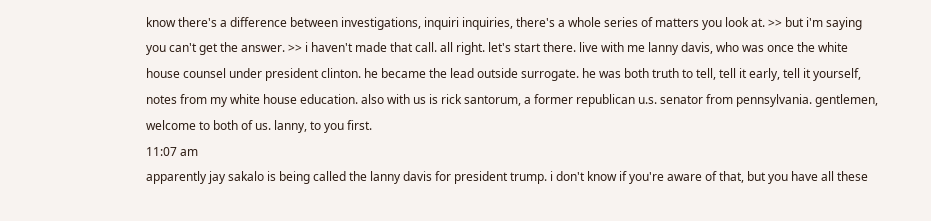know there's a difference between investigations, inquiri inquiries, there's a whole series of matters you look at. >> but i'm saying you can't get the answer. >> i haven't made that call. all right. let's start there. live with me lanny davis, who was once the white house counsel under president clinton. he became the lead outside surrogate. he was both truth to tell, tell it early, tell it yourself, notes from my white house education. also with us is rick santorum, a former republican u.s. senator from pennsylvania. gentlemen, welcome to both of us. lanny, to you first.
11:07 am
apparently jay sakalo is being called the lanny davis for president trump. i don't know if you're aware of that, but you have all these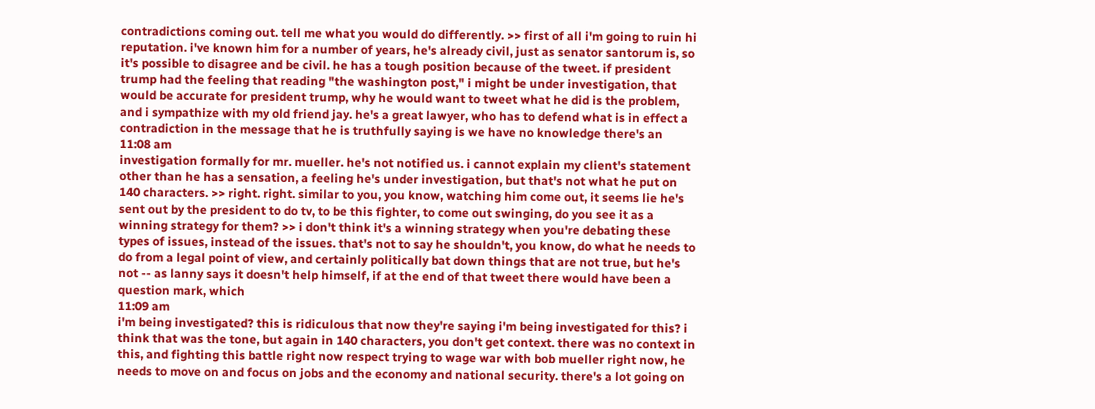contradictions coming out. tell me what you would do differently. >> first of all i'm going to ruin hi reputation. i've known him for a number of years, he's already civil, just as senator santorum is, so it's possible to disagree and be civil. he has a tough position because of the tweet. if president trump had the feeling that reading "the washington post," i might be under investigation, that would be accurate for president trump, why he would want to tweet what he did is the problem, and i sympathize with my old friend jay. he's a great lawyer, who has to defend what is in effect a contradiction in the message that he is truthfully saying is we have no knowledge there's an
11:08 am
investigation formally for mr. mueller. he's not notified us. i cannot explain my client's statement other than he has a sensation, a feeling he's under investigation, but that's not what he put on 140 characters. >> right. right. similar to you, you know, watching him come out, it seems lie he's sent out by the president to do tv, to be this fighter, to come out swinging, do you see it as a winning strategy for them? >> i don't think it's a winning strategy when you're debating these types of issues, instead of the issues. that's not to say he shouldn't, you know, do what he needs to do from a legal point of view, and certainly politically bat down things that are not true, but he's not -- as lanny says it doesn't help himself, if at the end of that tweet there would have been a question mark, which
11:09 am
i'm being investigated? this is ridiculous that now they're saying i'm being investigated for this? i think that was the tone, but again in 140 characters, you don't get context. there was no context in this, and fighting this battle right now respect trying to wage war with bob mueller right now, he needs to move on and focus on jobs and the economy and national security. there's a lot going on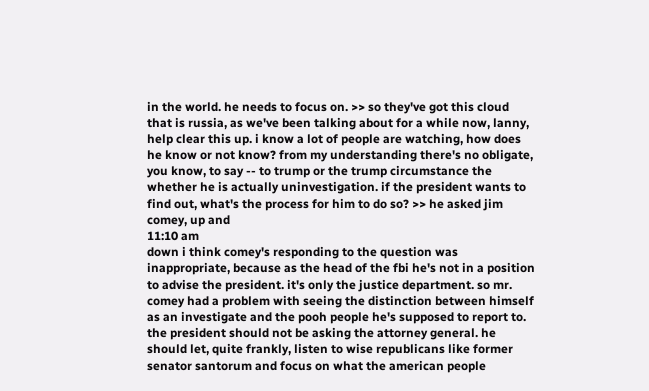in the world. he needs to focus on. >> so they've got this cloud that is russia, as we've been talking about for a while now, lanny, help clear this up. i know a lot of people are watching, how does he know or not know? from my understanding there's no obligate, you know, to say -- to trump or the trump circumstance the whether he is actually uninvestigation. if the president wants to find out, what's the process for him to do so? >> he asked jim comey, up and
11:10 am
down i think comey's responding to the question was inappropriate, because as the head of the fbi he's not in a position to advise the president. it's only the justice department. so mr. comey had a problem with seeing the distinction between himself as an investigate and the pooh people he's supposed to report to. the president should not be asking the attorney general. he should let, quite frankly, listen to wise republicans like former senator santorum and focus on what the american people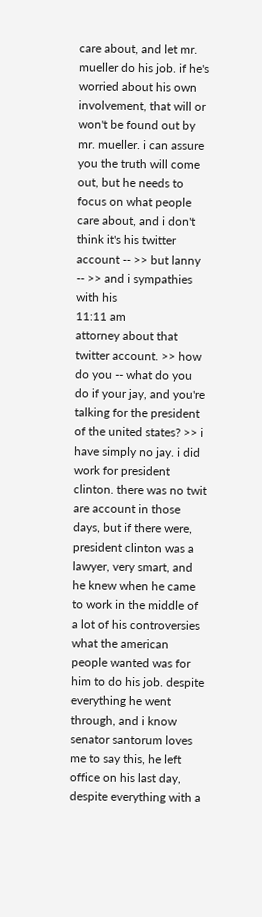care about, and let mr. mueller do his job. if he's worried about his own involvement, that will or won't be found out by mr. mueller. i can assure you the truth will come out, but he needs to focus on what people care about, and i don't think it's his twitter account -- >> but lanny -- >> and i sympathies with his
11:11 am
attorney about that twitter account. >> how do you -- what do you do if your jay, and you're talking for the president of the united states? >> i have simply no jay. i did work for president clinton. there was no twit are account in those days, but if there were, president clinton was a lawyer, very smart, and he knew when he came to work in the middle of a lot of his controversies what the american people wanted was for him to do his job. despite everything he went through, and i know senator santorum loves me to say this, he left office on his last day, despite everything with a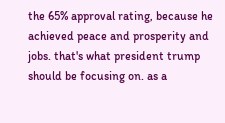the 65% approval rating, because he achieved peace and prosperity and jobs. that's what president trump should be focusing on. as a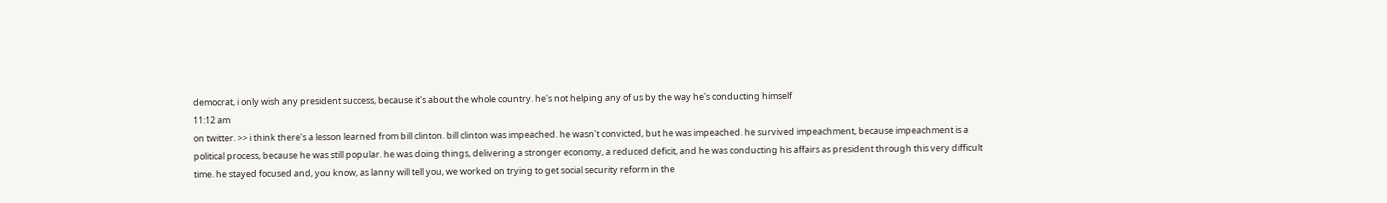democrat, i only wish any president success, because it's about the whole country. he's not helping any of us by the way he's conducting himself
11:12 am
on twitter. >> i think there's a lesson learned from bill clinton. bill clinton was impeached. he wasn't convicted, but he was impeached. he survived impeachment, because impeachment is a political process, because he was still popular. he was doing things, delivering a stronger economy, a reduced deficit, and he was conducting his affairs as president through this very difficult time. he stayed focused and, you know, as lanny will tell you, we worked on trying to get social security reform in the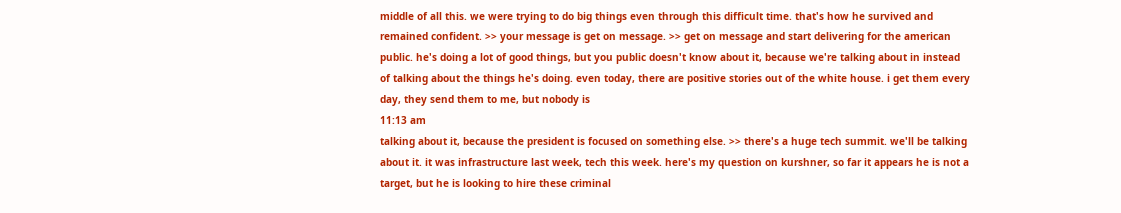middle of all this. we were trying to do big things even through this difficult time. that's how he survived and remained confident. >> your message is get on message. >> get on message and start delivering for the american public. he's doing a lot of good things, but you public doesn't know about it, because we're talking about in instead of talking about the things he's doing. even today, there are positive stories out of the white house. i get them every day, they send them to me, but nobody is
11:13 am
talking about it, because the president is focused on something else. >> there's a huge tech summit. we'll be talking about it. it was infrastructure last week, tech this week. here's my question on kurshner, so far it appears he is not a target, but he is looking to hire these criminal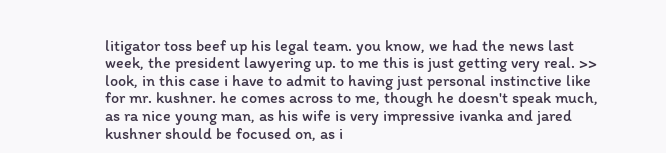litigator toss beef up his legal team. you know, we had the news last week, the president lawyering up. to me this is just getting very real. >> look, in this case i have to admit to having just personal instinctive like for mr. kushner. he comes across to me, though he doesn't speak much, as ra nice young man, as his wife is very impressive ivanka and jared kushner should be focused on, as i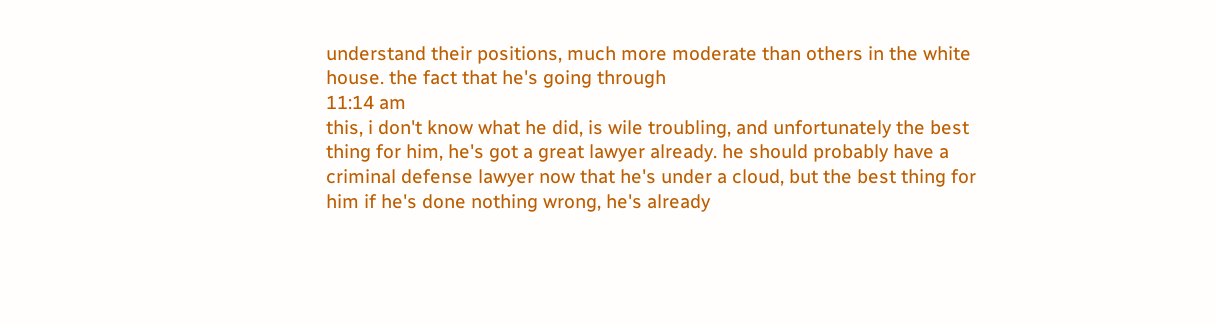understand their positions, much more moderate than others in the white house. the fact that he's going through
11:14 am
this, i don't know what he did, is wile troubling, and unfortunately the best thing for him, he's got a great lawyer already. he should probably have a criminal defense lawyer now that he's under a cloud, but the best thing for him if he's done nothing wrong, he's already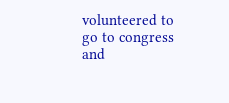volunteered to go to congress and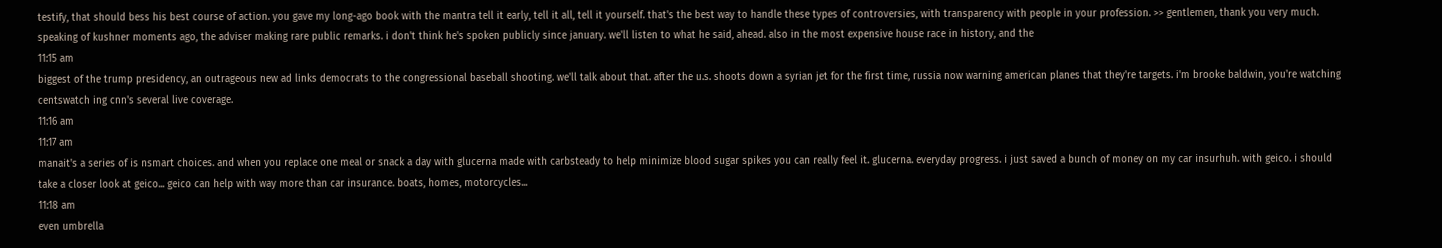testify, that should bess his best course of action. you gave my long-ago book with the mantra tell it early, tell it all, tell it yourself. that's the best way to handle these types of controversies, with transparency with people in your profession. >> gentlemen, thank you very much. speaking of kushner moments ago, the adviser making rare public remarks. i don't think he's spoken publicly since january. we'll listen to what he said, ahead. also in the most expensive house race in history, and the
11:15 am
biggest of the trump presidency, an outrageous new ad links democrats to the congressional baseball shooting. we'll talk about that. after the u.s. shoots down a syrian jet for the first time, russia now warning american planes that they're targets. i'm brooke baldwin, you're watching centswatch ing cnn's several live coverage.
11:16 am
11:17 am
manait's a series of is nsmart choices. and when you replace one meal or snack a day with glucerna made with carbsteady to help minimize blood sugar spikes you can really feel it. glucerna. everyday progress. i just saved a bunch of money on my car insurhuh. with geico. i should take a closer look at geico... geico can help with way more than car insurance. boats, homes, motorcycles...
11:18 am
even umbrella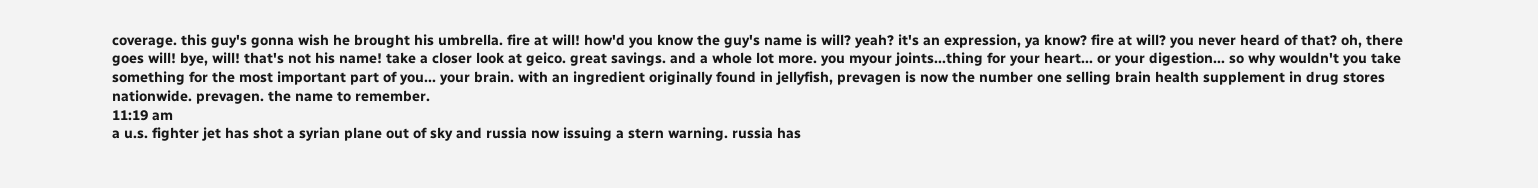coverage. this guy's gonna wish he brought his umbrella. fire at will! how'd you know the guy's name is will? yeah? it's an expression, ya know? fire at will? you never heard of that? oh, there goes will! bye, will! that's not his name! take a closer look at geico. great savings. and a whole lot more. you myour joints...thing for your heart... or your digestion... so why wouldn't you take something for the most important part of you... your brain. with an ingredient originally found in jellyfish, prevagen is now the number one selling brain health supplement in drug stores nationwide. prevagen. the name to remember.
11:19 am
a u.s. fighter jet has shot a syrian plane out of sky and russia now issuing a stern warning. russia has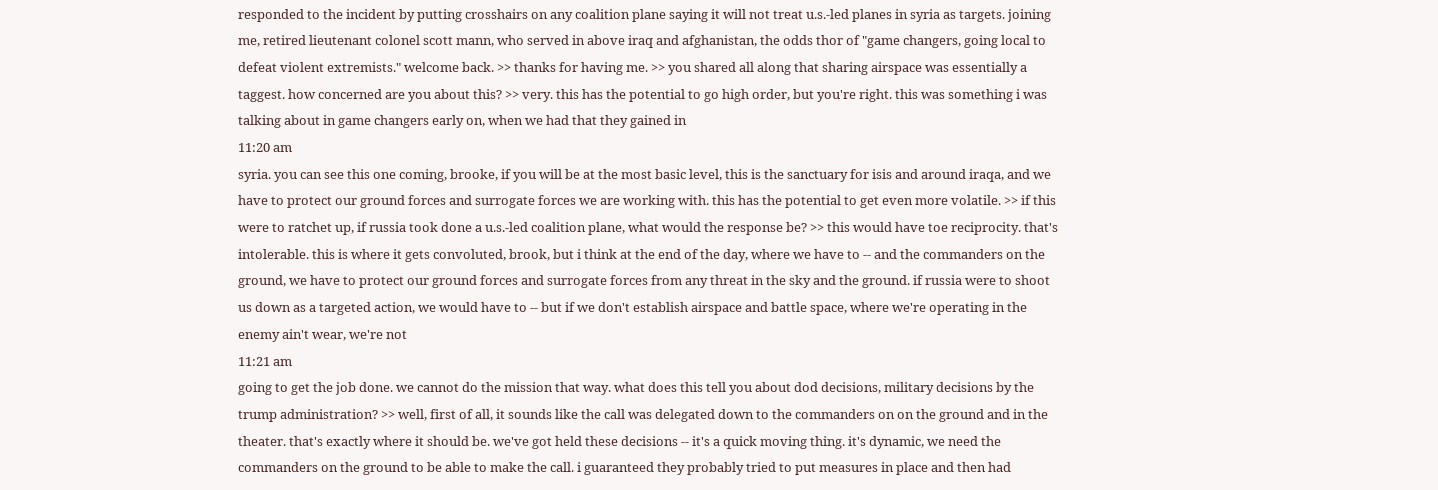responded to the incident by putting crosshairs on any coalition plane saying it will not treat u.s.-led planes in syria as targets. joining me, retired lieutenant colonel scott mann, who served in above iraq and afghanistan, the odds thor of "game changers, going local to defeat violent extremists." welcome back. >> thanks for having me. >> you shared all along that sharing airspace was essentially a taggest. how concerned are you about this? >> very. this has the potential to go high order, but you're right. this was something i was talking about in game changers early on, when we had that they gained in
11:20 am
syria. you can see this one coming, brooke, if you will be at the most basic level, this is the sanctuary for isis and around iraqa, and we have to protect our ground forces and surrogate forces we are working with. this has the potential to get even more volatile. >> if this were to ratchet up, if russia took done a u.s.-led coalition plane, what would the response be? >> this would have toe reciprocity. that's intolerable. this is where it gets convoluted, brook, but i think at the end of the day, where we have to -- and the commanders on the ground, we have to protect our ground forces and surrogate forces from any threat in the sky and the ground. if russia were to shoot us down as a targeted action, we would have to -- but if we don't establish airspace and battle space, where we're operating in the enemy ain't wear, we're not
11:21 am
going to get the job done. we cannot do the mission that way. what does this tell you about dod decisions, military decisions by the trump administration? >> well, first of all, it sounds like the call was delegated down to the commanders on on the ground and in the theater. that's exactly where it should be. we've got held these decisions -- it's a quick moving thing. it's dynamic, we need the commanders on the ground to be able to make the call. i guaranteed they probably tried to put measures in place and then had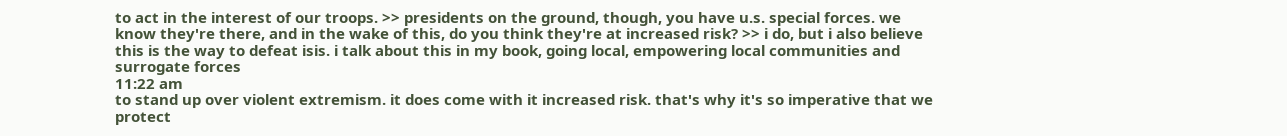to act in the interest of our troops. >> presidents on the ground, though, you have u.s. special forces. we know they're there, and in the wake of this, do you think they're at increased risk? >> i do, but i also believe this is the way to defeat isis. i talk about this in my book, going local, empowering local communities and surrogate forces
11:22 am
to stand up over violent extremism. it does come with it increased risk. that's why it's so imperative that we protect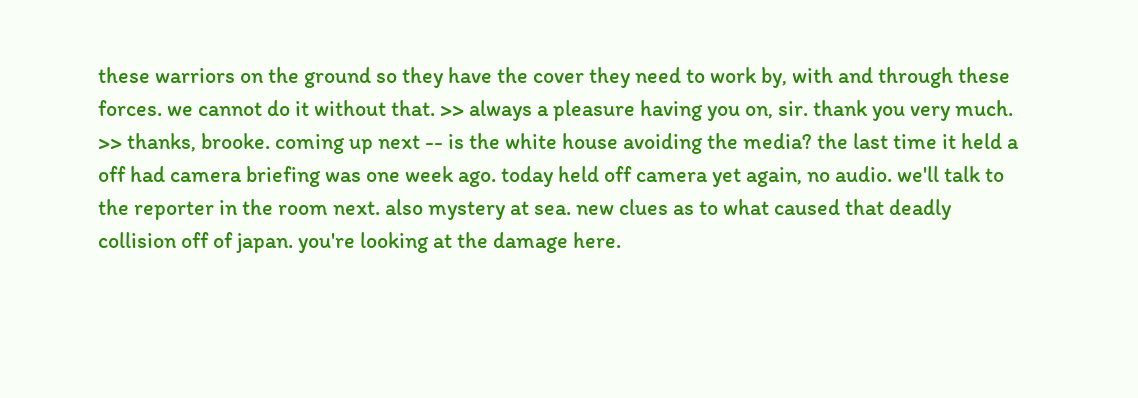these warriors on the ground so they have the cover they need to work by, with and through these forces. we cannot do it without that. >> always a pleasure having you on, sir. thank you very much. >> thanks, brooke. coming up next -- is the white house avoiding the media? the last time it held a off had camera briefing was one week ago. today held off camera yet again, no audio. we'll talk to the reporter in the room next. also mystery at sea. new clues as to what caused that deadly collision off of japan. you're looking at the damage here.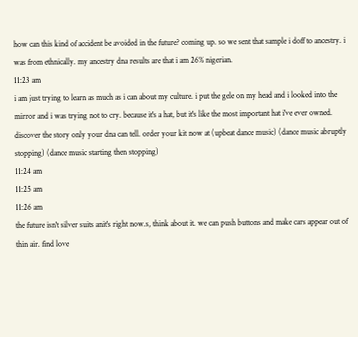how can this kind of accident be avoided in the future? coming up. so we sent that sample i doff to ancestry. i was from ethnically. my ancestry dna results are that i am 26% nigerian.
11:23 am
i am just trying to learn as much as i can about my culture. i put the gele on my head and i looked into the mirror and i was trying not to cry. because it's a hat, but it's like the most important hat i've ever owned. discover the story only your dna can tell. order your kit now at (upbeat dance music) (dance music abruptly stopping) (dance music starting then stopping)
11:24 am
11:25 am
11:26 am
the future isn't silver suits anit's right now.s, think about it. we can push buttons and make cars appear out of thin air. find love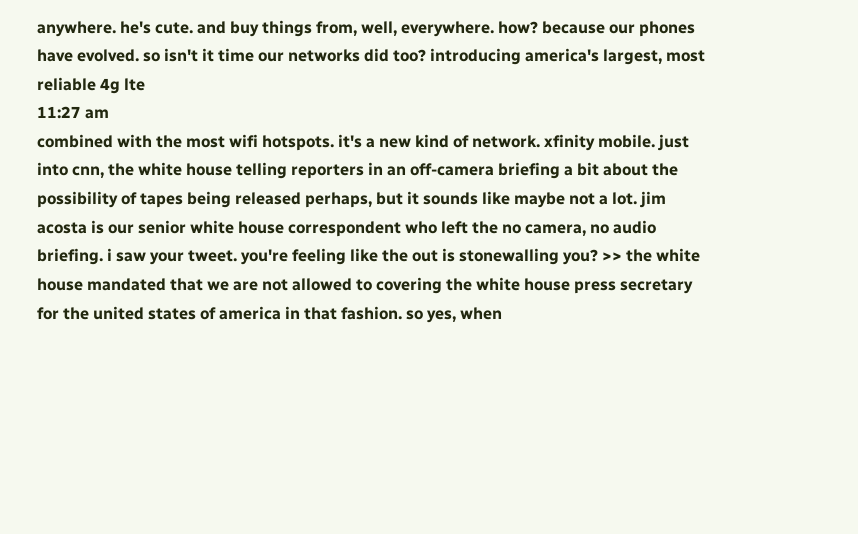anywhere. he's cute. and buy things from, well, everywhere. how? because our phones have evolved. so isn't it time our networks did too? introducing america's largest, most reliable 4g lte
11:27 am
combined with the most wifi hotspots. it's a new kind of network. xfinity mobile. just into cnn, the white house telling reporters in an off-camera briefing a bit about the possibility of tapes being released perhaps, but it sounds like maybe not a lot. jim acosta is our senior white house correspondent who left the no camera, no audio briefing. i saw your tweet. you're feeling like the out is stonewalling you? >> the white house mandated that we are not allowed to covering the white house press secretary for the united states of america in that fashion. so yes, when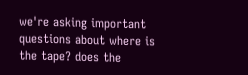we're asking important questions about where is the tape? does the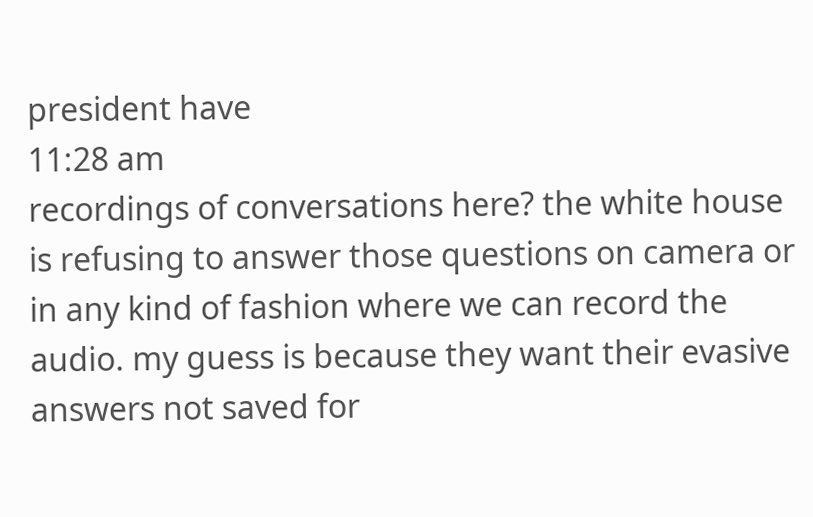president have
11:28 am
recordings of conversations here? the white house is refusing to answer those questions on camera or in any kind of fashion where we can record the audio. my guess is because they want their evasive answers not saved for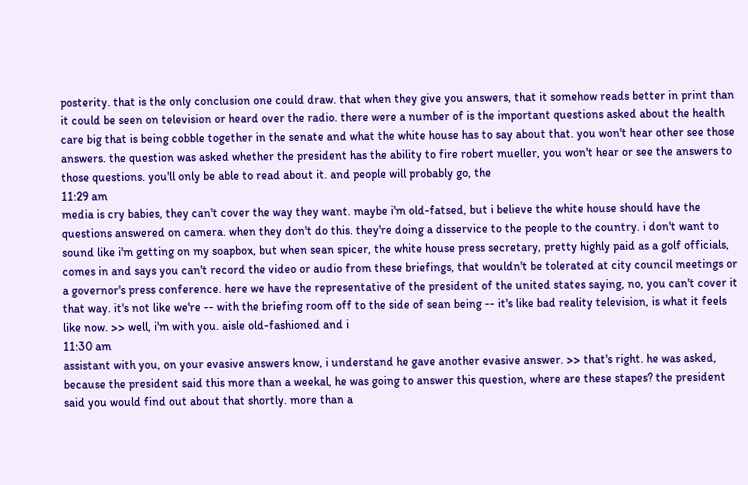posterity. that is the only conclusion one could draw. that when they give you answers, that it somehow reads better in print than it could be seen on television or heard over the radio. there were a number of is the important questions asked about the health care big that is being cobble together in the senate and what the white house has to say about that. you won't hear other see those answers. the question was asked whether the president has the ability to fire robert mueller, you won't hear or see the answers to those questions. you'll only be able to read about it. and people will probably go, the
11:29 am
media is cry babies, they can't cover the way they want. maybe i'm old-fatsed, but i believe the white house should have the questions answered on camera. when they don't do this. they're doing a disservice to the people to the country. i don't want to sound like i'm getting on my soapbox, but when sean spicer, the white house press secretary, pretty highly paid as a golf officials, comes in and says you can't record the video or audio from these briefings, that wouldn't be tolerated at city council meetings or a governor's press conference. here we have the representative of the president of the united states saying, no, you can't cover it that way. it's not like we're -- with the briefing room off to the side of sean being -- it's like bad reality television, is what it feels like now. >> well, i'm with you. aisle old-fashioned and i
11:30 am
assistant with you, on your evasive answers know, i understand he gave another evasive answer. >> that's right. he was asked, because the president said this more than a weekal, he was going to answer this question, where are these stapes? the president said you would find out about that shortly. more than a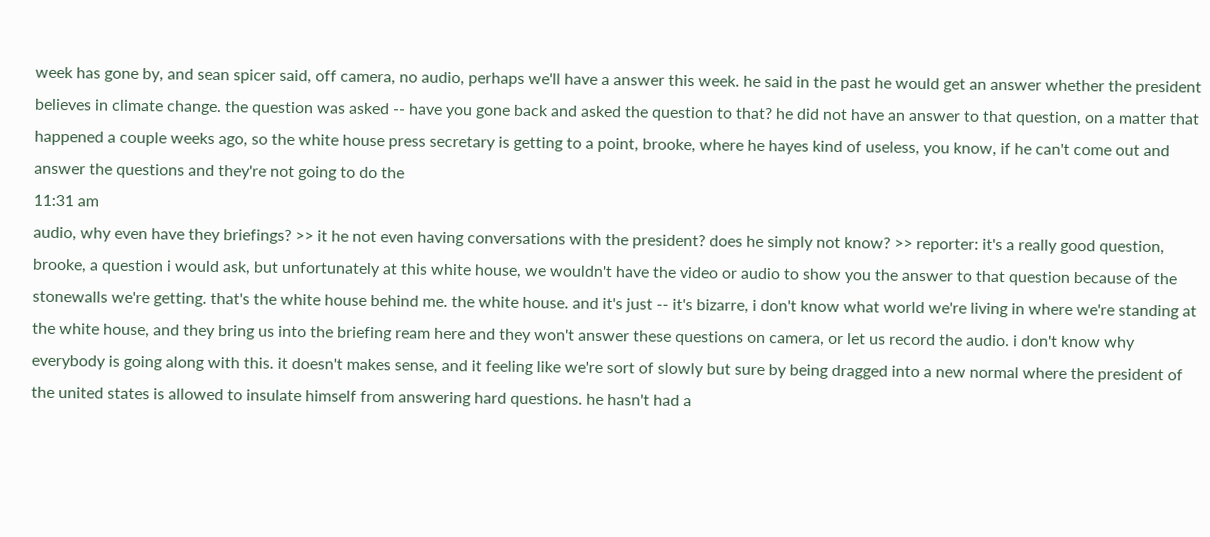week has gone by, and sean spicer said, off camera, no audio, perhaps we'll have a answer this week. he said in the past he would get an answer whether the president believes in climate change. the question was asked -- have you gone back and asked the question to that? he did not have an answer to that question, on a matter that happened a couple weeks ago, so the white house press secretary is getting to a point, brooke, where he hayes kind of useless, you know, if he can't come out and answer the questions and they're not going to do the
11:31 am
audio, why even have they briefings? >> it he not even having conversations with the president? does he simply not know? >> reporter: it's a really good question, brooke, a question i would ask, but unfortunately at this white house, we wouldn't have the video or audio to show you the answer to that question because of the stonewalls we're getting. that's the white house behind me. the white house. and it's just -- it's bizarre, i don't know what world we're living in where we're standing at the white house, and they bring us into the briefing ream here and they won't answer these questions on camera, or let us record the audio. i don't know why everybody is going along with this. it doesn't makes sense, and it feeling like we're sort of slowly but sure by being dragged into a new normal where the president of the united states is allowed to insulate himself from answering hard questions. he hasn't had a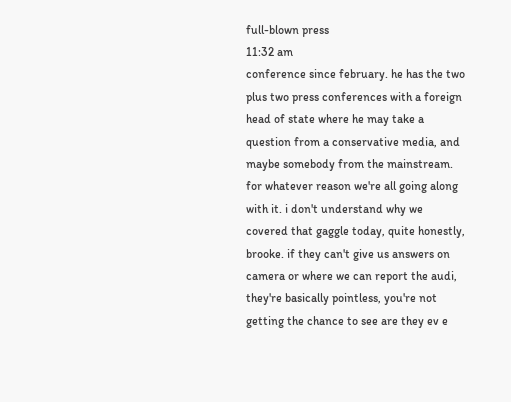full-blown press
11:32 am
conference since february. he has the two plus two press conferences with a foreign head of state where he may take a question from a conservative media, and maybe somebody from the mainstream. for whatever reason we're all going along with it. i don't understand why we covered that gaggle today, quite honestly, brooke. if they can't give us answers on camera or where we can report the audi, they're basically pointless, you're not getting the chance to see are they ev e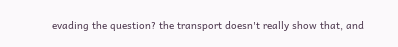evading the question? the transport doesn't really show that, and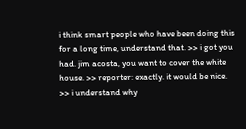i think smart people who have been doing this for a long time, understand that. >> i got you had. jim acosta, you want to cover the white house. >> reporter: exactly. it would be nice. >> i understand why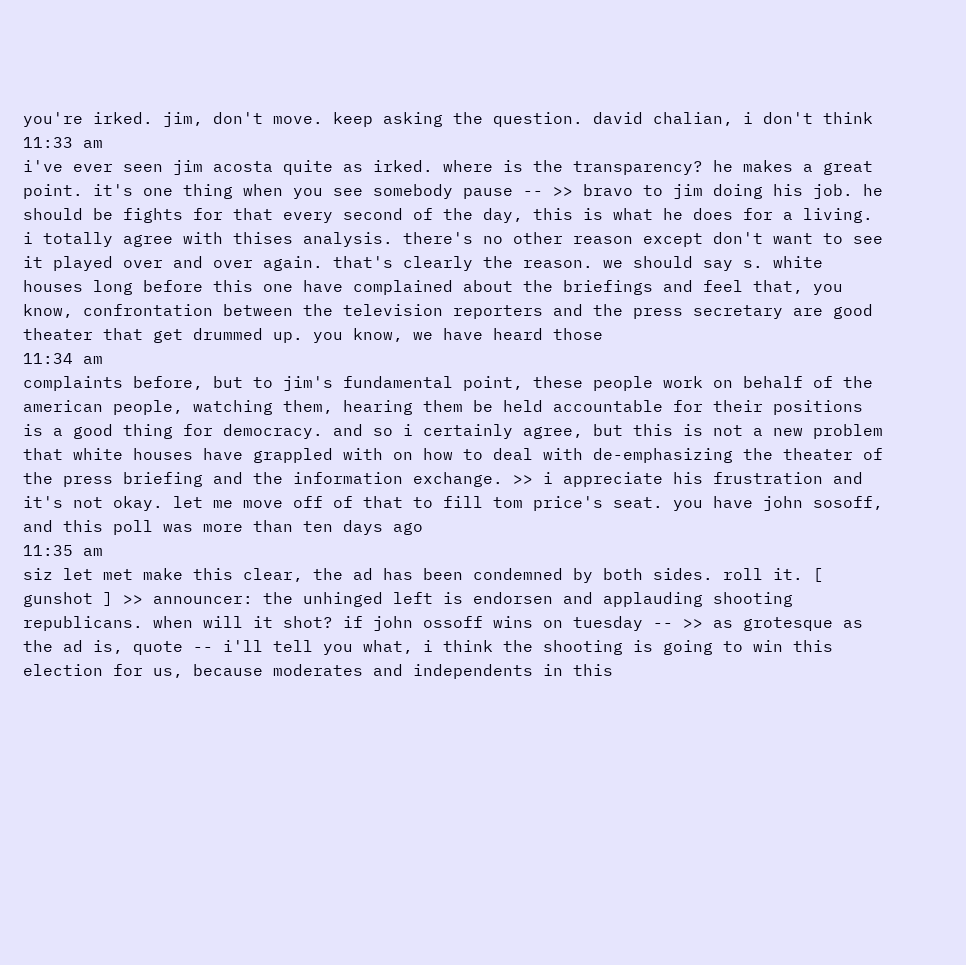you're irked. jim, don't move. keep asking the question. david chalian, i don't think
11:33 am
i've ever seen jim acosta quite as irked. where is the transparency? he makes a great point. it's one thing when you see somebody pause -- >> bravo to jim doing his job. he should be fights for that every second of the day, this is what he does for a living. i totally agree with thises analysis. there's no other reason except don't want to see it played over and over again. that's clearly the reason. we should say s. white houses long before this one have complained about the briefings and feel that, you know, confrontation between the television reporters and the press secretary are good theater that get drummed up. you know, we have heard those
11:34 am
complaints before, but to jim's fundamental point, these people work on behalf of the american people, watching them, hearing them be held accountable for their positions is a good thing for democracy. and so i certainly agree, but this is not a new problem that white houses have grappled with on how to deal with de-emphasizing the theater of the press briefing and the information exchange. >> i appreciate his frustration and it's not okay. let me move off of that to fill tom price's seat. you have john sosoff, and this poll was more than ten days ago
11:35 am
siz let met make this clear, the ad has been condemned by both sides. roll it. [ gunshot ] >> announcer: the unhinged left is endorsen and applauding shooting republicans. when will it shot? if john ossoff wins on tuesday -- >> as grotesque as the ad is, quote -- i'll tell you what, i think the shooting is going to win this election for us, because moderates and independents in this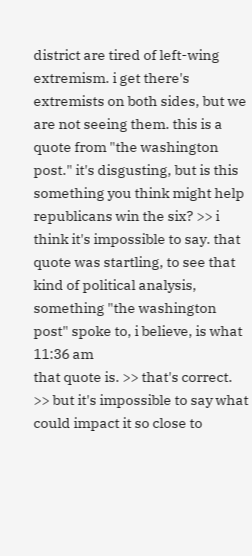district are tired of left-wing extremism. i get there's extremists on both sides, but we are not seeing them. this is a quote from "the washington post." it's disgusting, but is this something you think might help republicans win the six? >> i think it's impossible to say. that quote was startling, to see that kind of political analysis, something "the washington post" spoke to, i believe, is what
11:36 am
that quote is. >> that's correct. >> but it's impossible to say what could impact it so close to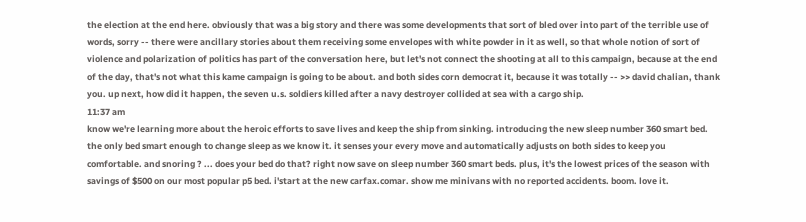the election at the end here. obviously that was a big story and there was some developments that sort of bled over into part of the terrible use of words, sorry -- there were ancillary stories about them receiving some envelopes with white powder in it as well, so that whole notion of sort of violence and polarization of politics has part of the conversation here, but let's not connect the shooting at all to this campaign, because at the end of the day, that's not what this kame campaign is going to be about. and both sides corn democrat it, because it was totally -- >> david chalian, thank you. up next, how did it happen, the seven u.s. soldiers killed after a navy destroyer collided at sea with a cargo ship.
11:37 am
know we're learning more about the heroic efforts to save lives and keep the ship from sinking. introducing the new sleep number 360 smart bed. the only bed smart enough to change sleep as we know it. it senses your every move and automatically adjusts on both sides to keep you comfortable. and snoring ? ... does your bed do that? right now save on sleep number 360 smart beds. plus, it's the lowest prices of the season with savings of $500 on our most popular p5 bed. i'start at the new carfax.comar. show me minivans with no reported accidents. boom. love it.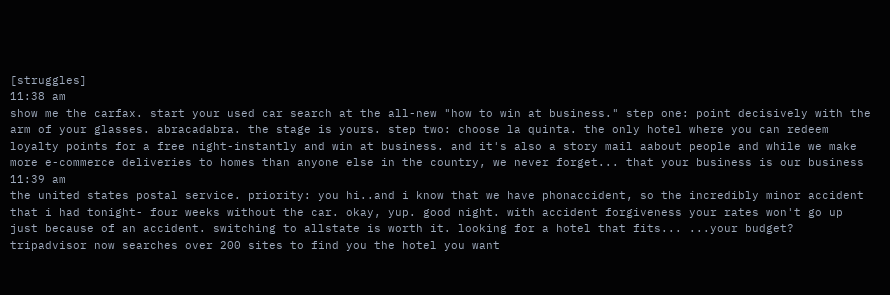[struggles]
11:38 am
show me the carfax. start your used car search at the all-new "how to win at business." step one: point decisively with the arm of your glasses. abracadabra. the stage is yours. step two: choose la quinta. the only hotel where you can redeem loyalty points for a free night-instantly and win at business. and it's also a story mail aabout people and while we make more e-commerce deliveries to homes than anyone else in the country, we never forget... that your business is our business
11:39 am
the united states postal service. priority: you hi..and i know that we have phonaccident, so the incredibly minor accident that i had tonight- four weeks without the car. okay, yup. good night. with accident forgiveness your rates won't go up just because of an accident. switching to allstate is worth it. looking for a hotel that fits... ...your budget? tripadvisor now searches over 200 sites to find you the hotel you want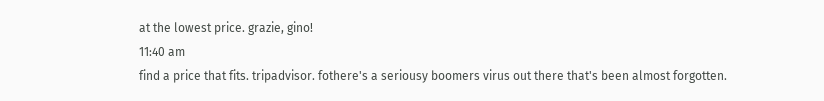at the lowest price. grazie, gino!
11:40 am
find a price that fits. tripadvisor. fothere's a seriousy boomers virus out there that's been almost forgotten.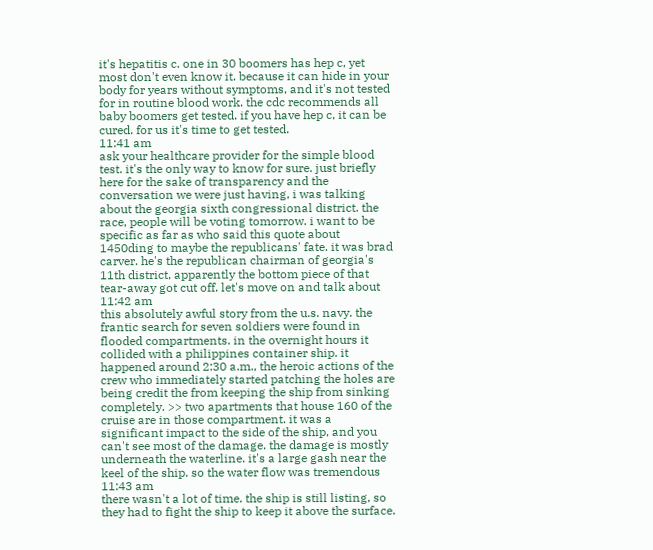it's hepatitis c. one in 30 boomers has hep c, yet most don't even know it. because it can hide in your body for years without symptoms, and it's not tested for in routine blood work. the cdc recommends all baby boomers get tested. if you have hep c, it can be cured. for us it's time to get tested.
11:41 am
ask your healthcare provider for the simple blood test. it's the only way to know for sure. just briefly here for the sake of transparency and the conversation we were just having, i was talking about the georgia sixth congressional district. the race, people will be voting tomorrow. i want to be specific as far as who said this quote about 1450ding to maybe the republicans' fate. it was brad carver. he's the republican chairman of georgia's 11th district, apparently the bottom piece of that tear-away got cut off. let's move on and talk about
11:42 am
this absolutely awful story from the u.s. navy. the frantic search for seven soldiers were found in flooded compartments. in the overnight hours it collided with a philippines container ship. it happened around 2:30 a.m., the heroic actions of the crew who immediately started patching the holes are being credit the from keeping the ship from sinking completely. >> two apartments that house 160 of the cruise are in those compartment. it was a significant impact to the side of the ship, and you can't see most of the damage. the damage is mostly underneath the waterline. it's a large gash near the keel of the ship. so the water flow was tremendous
11:43 am
there wasn't a lot of time. the ship is still listing, so they had to fight the ship to keep it above the surface.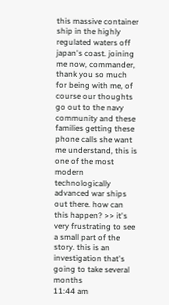this massive container ship in the highly regulated waters off japan's coast. joining me now, commander, thank you so much for being with me, of course our thoughts go out to the navy community and these families getting these phone calls she want me understand, this is one of the most modern technologically advanced war ships out there. how can this happen? >> it's very frustrating to see a small part of the story. this is an investigation that's going to take several months
11:44 am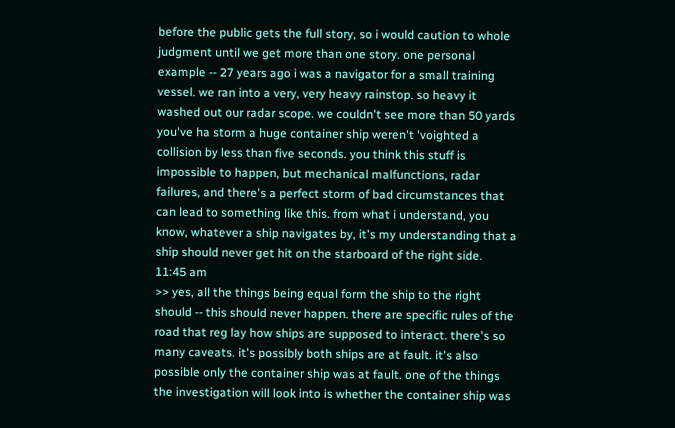before the public gets the full story, so i would caution to whole judgment until we get more than one story. one personal example -- 27 years ago i was a navigator for a small training vessel. we ran into a very, very heavy rainstop. so heavy it washed out our radar scope. we couldn't see more than 50 yards you've ha storm a huge container ship weren't 'voighted a collision by less than five seconds. you think this stuff is impossible to happen, but mechanical malfunctions, radar failures, and there's a perfect storm of bad circumstances that can lead to something like this. from what i understand, you know, whatever a ship navigates by, it's my understanding that a ship should never get hit on the starboard of the right side.
11:45 am
>> yes, all the things being equal form the ship to the right should -- this should never happen. there are specific rules of the road that reg lay how ships are supposed to interact. there's so many caveats. it's possibly both ships are at fault. it's also possible only the container ship was at fault. one of the things the investigation will look into is whether the container ship was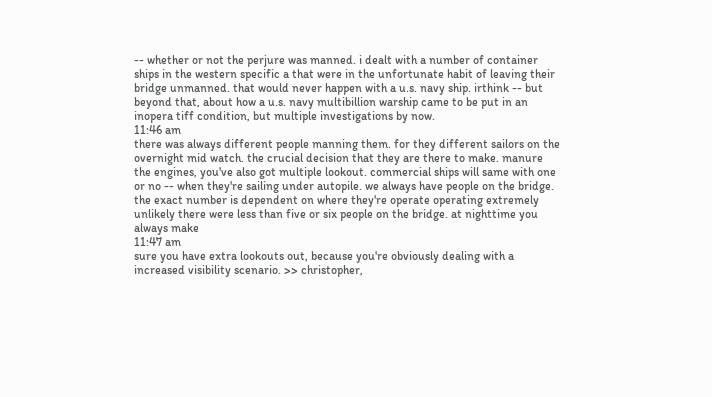-- whether or not the perjure was manned. i dealt with a number of container ships in the western specific a that were in the unfortunate habit of leaving their bridge unmanned. that would never happen with a u.s. navy ship. irthink -- but beyond that, about how a u.s. navy multibillion warship came to be put in an inopera tiff condition, but multiple investigations by now.
11:46 am
there was always different people manning them. for they different sailors on the overnight mid watch. the crucial decision that they are there to make. manure the engines, you've also got multiple lookout. commercial ships will same with one or no -- when they're sailing under autopile. we always have people on the bridge. the exact number is dependent on where they're operate operating extremely unlikely there were less than five or six people on the bridge. at nighttime you always make
11:47 am
sure you have extra lookouts out, because you're obviously dealing with a increased visibility scenario. >> christopher,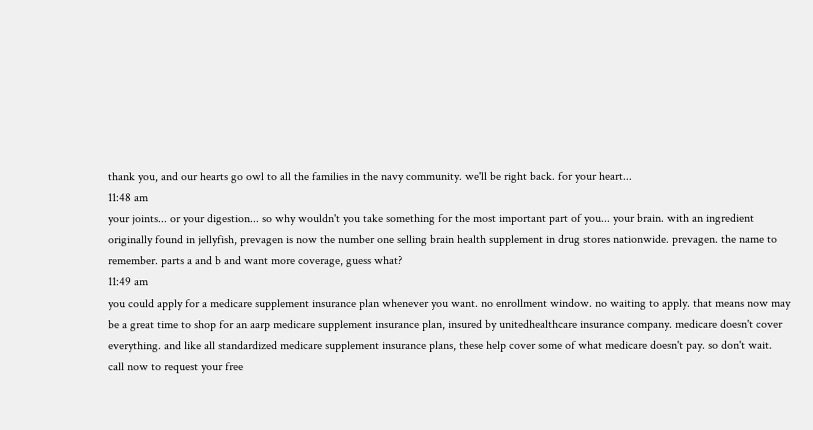thank you, and our hearts go owl to all the families in the navy community. we'll be right back. for your heart...
11:48 am
your joints... or your digestion... so why wouldn't you take something for the most important part of you... your brain. with an ingredient originally found in jellyfish, prevagen is now the number one selling brain health supplement in drug stores nationwide. prevagen. the name to remember. parts a and b and want more coverage, guess what?
11:49 am
you could apply for a medicare supplement insurance plan whenever you want. no enrollment window. no waiting to apply. that means now may be a great time to shop for an aarp medicare supplement insurance plan, insured by unitedhealthcare insurance company. medicare doesn't cover everything. and like all standardized medicare supplement insurance plans, these help cover some of what medicare doesn't pay. so don't wait. call now to request your free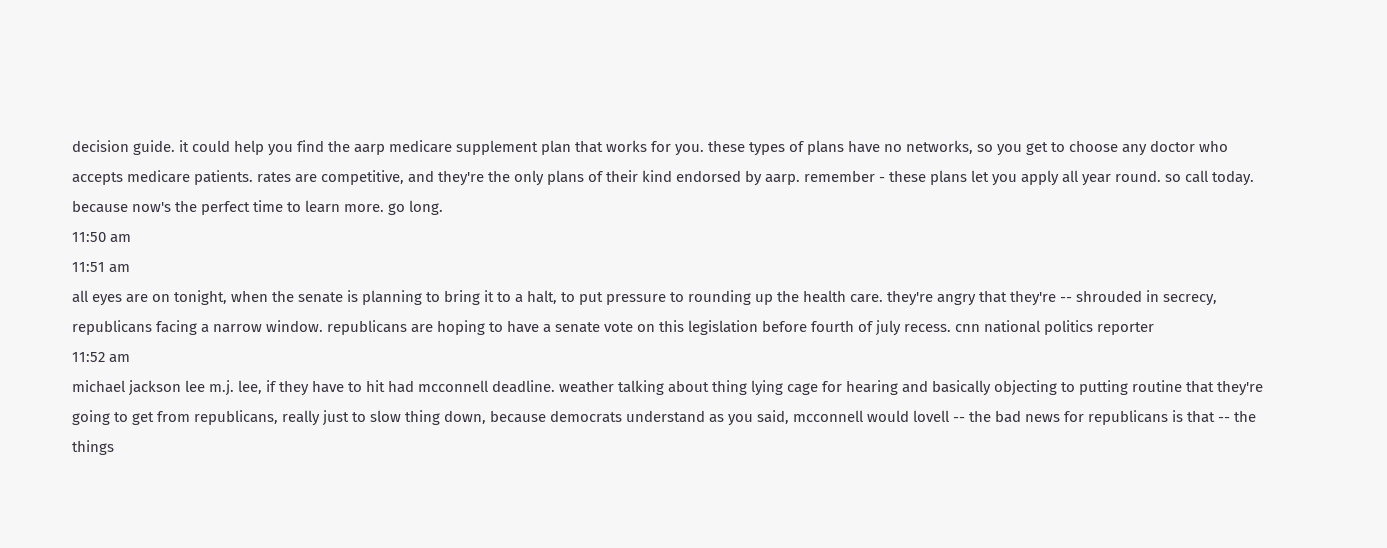decision guide. it could help you find the aarp medicare supplement plan that works for you. these types of plans have no networks, so you get to choose any doctor who accepts medicare patients. rates are competitive, and they're the only plans of their kind endorsed by aarp. remember - these plans let you apply all year round. so call today. because now's the perfect time to learn more. go long.
11:50 am
11:51 am
all eyes are on tonight, when the senate is planning to bring it to a halt, to put pressure to rounding up the health care. they're angry that they're -- shrouded in secrecy, republicans facing a narrow window. republicans are hoping to have a senate vote on this legislation before fourth of july recess. cnn national politics reporter
11:52 am
michael jackson lee m.j. lee, if they have to hit had mcconnell deadline. weather talking about thing lying cage for hearing and basically objecting to putting routine that they're going to get from republicans, really just to slow thing down, because democrats understand as you said, mcconnell would lovell -- the bad news for republicans is that -- the things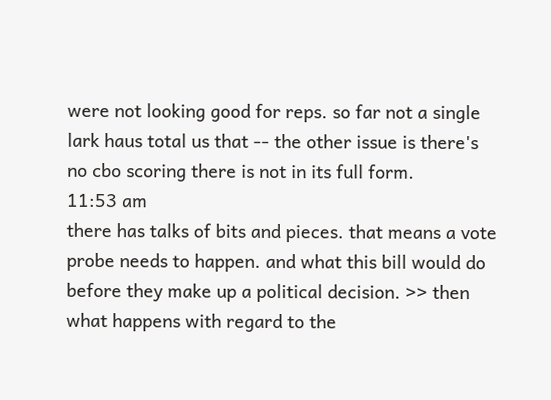were not looking good for reps. so far not a single lark haus total us that -- the other issue is there's no cbo scoring there is not in its full form.
11:53 am
there has talks of bits and pieces. that means a vote probe needs to happen. and what this bill would do before they make up a political decision. >> then what happens with regard to the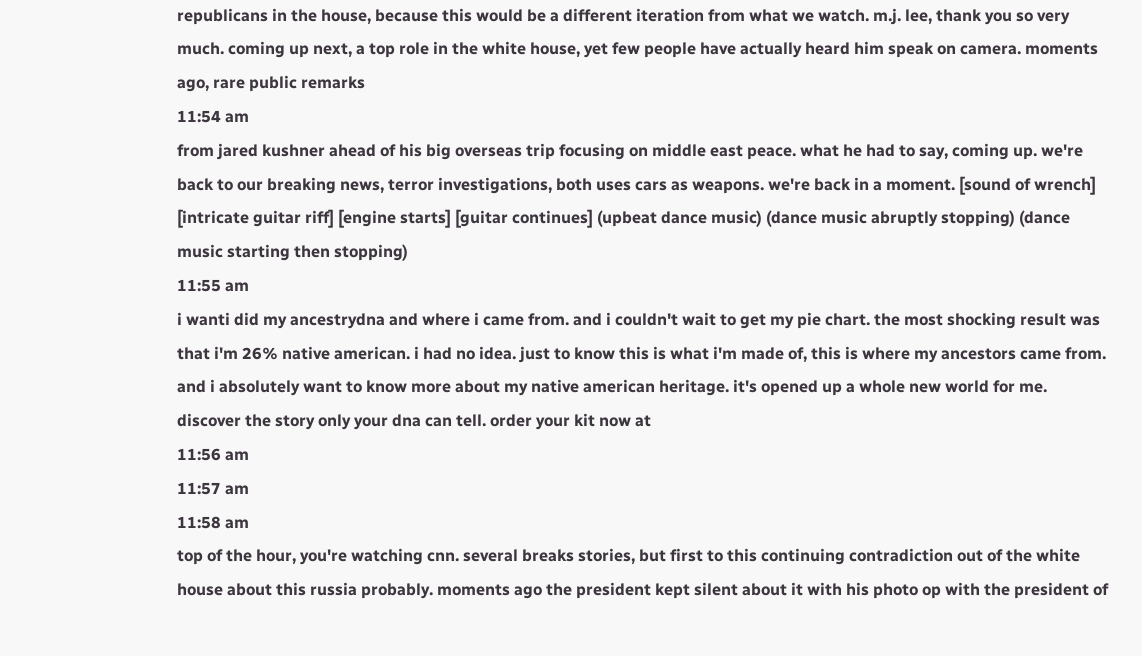republicans in the house, because this would be a different iteration from what we watch. m.j. lee, thank you so very much. coming up next, a top role in the white house, yet few people have actually heard him speak on camera. moments ago, rare public remarks
11:54 am
from jared kushner ahead of his big overseas trip focusing on middle east peace. what he had to say, coming up. we're back to our breaking news, terror investigations, both uses cars as weapons. we're back in a moment. [sound of wrench] [intricate guitar riff] [engine starts] [guitar continues] (upbeat dance music) (dance music abruptly stopping) (dance music starting then stopping)
11:55 am
i wanti did my ancestrydna and where i came from. and i couldn't wait to get my pie chart. the most shocking result was that i'm 26% native american. i had no idea. just to know this is what i'm made of, this is where my ancestors came from. and i absolutely want to know more about my native american heritage. it's opened up a whole new world for me. discover the story only your dna can tell. order your kit now at
11:56 am
11:57 am
11:58 am
top of the hour, you're watching cnn. several breaks stories, but first to this continuing contradiction out of the white house about this russia probably. moments ago the president kept silent about it with his photo op with the president of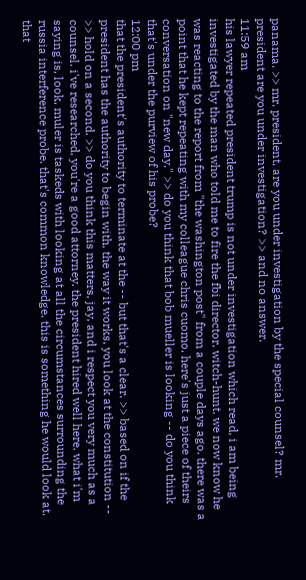panama. >> mr. president, are you under investigation by the special counsel? mr. president are you under investigation? >> and no answer.
11:59 am
his lawyer repeated president trump is not under investigation which read, i am being investigated by the man who told me to fire the fbi director. witch-hunt. we now know he was reacting to the report from "the washington post" from a couple days ago. there was a point that he kept repeating with my colleague chris cuomo. here's just a piece of theirs conversation on "new day." >> do you think that bob mueller is looking -- do you think that's under the purview of his probe?
12:00 pm
that the president's authority to terminate at the -- but that's a clear. >> based on if the president has the authority to begin with. the way it works, you look at the constitution -- >> hold on a second. >> do you think this matters, jay, and i respect you very much as a counsel. i've researched, you're a good attorney. the president hired well here. what i'm saying is, look, muler is taskeds with looking at all the circumstances surrounding the russia interference probe. that's common knowledge. this is something he would look at. that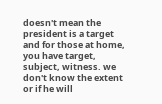doesn't mean the president is a target and for those at home, you have target, subject, witness. we don't know the extent or if he will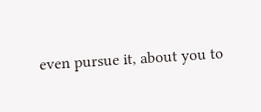even pursue it, about you to